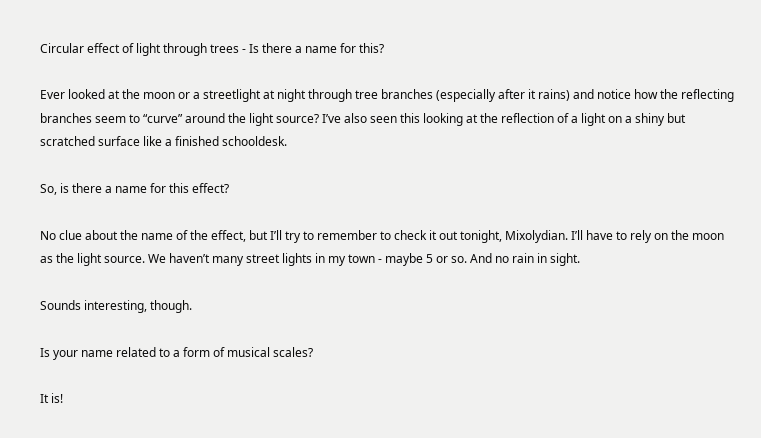Circular effect of light through trees - Is there a name for this?

Ever looked at the moon or a streetlight at night through tree branches (especially after it rains) and notice how the reflecting branches seem to “curve” around the light source? I’ve also seen this looking at the reflection of a light on a shiny but scratched surface like a finished schooldesk.

So, is there a name for this effect?

No clue about the name of the effect, but I’ll try to remember to check it out tonight, Mixolydian. I’ll have to rely on the moon as the light source. We haven’t many street lights in my town - maybe 5 or so. And no rain in sight.

Sounds interesting, though.

Is your name related to a form of musical scales?

It is!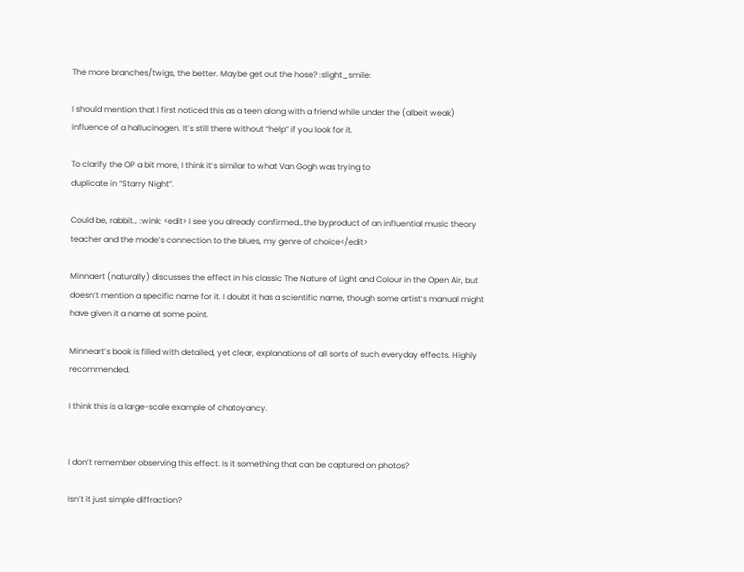The more branches/twigs, the better. Maybe get out the hose? :slight_smile:

I should mention that I first noticed this as a teen along with a friend while under the (albeit weak) influence of a hallucinogen. It’s still there without “help” if you look for it.

To clarify the OP a bit more, I think it’s similar to what Van Gogh was trying to
duplicate in “Starry Night”.

Could be, rabbit… :wink: <edit> I see you already confirmed…the byproduct of an influential music theory teacher and the mode’s connection to the blues, my genre of choice</edit>

Minnaert (naturally) discusses the effect in his classic The Nature of Light and Colour in the Open Air, but doesn’t mention a specific name for it. I doubt it has a scientific name, though some artist’s manual might have given it a name at some point.

Minneart’s book is filled with detailed, yet clear, explanations of all sorts of such everyday effects. Highly recommended.

I think this is a large-scale example of chatoyancy.


I don’t remember observing this effect. Is it something that can be captured on photos?

Isn’t it just simple diffraction?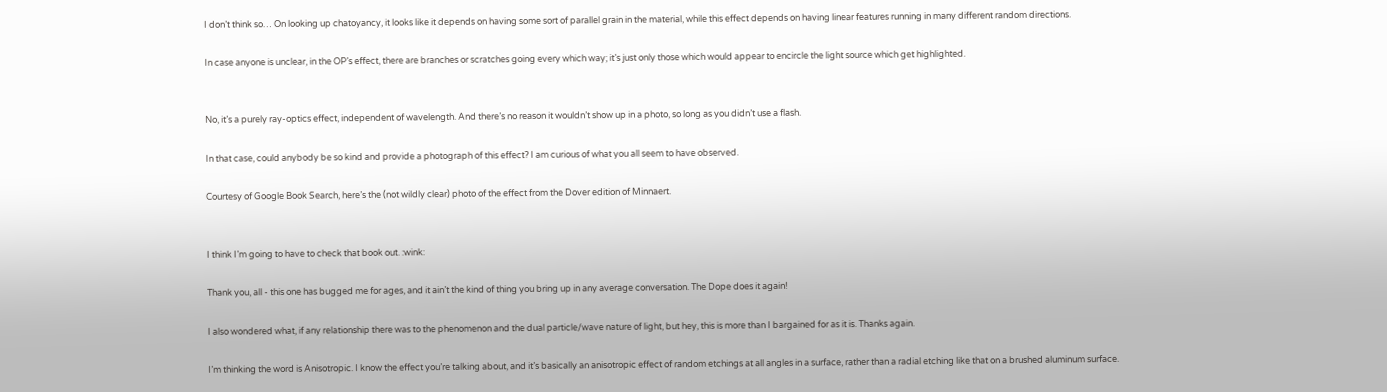I don’t think so… On looking up chatoyancy, it looks like it depends on having some sort of parallel grain in the material, while this effect depends on having linear features running in many different random directions.

In case anyone is unclear, in the OP’s effect, there are branches or scratches going every which way; it’s just only those which would appear to encircle the light source which get highlighted.


No, it’s a purely ray-optics effect, independent of wavelength. And there’s no reason it wouldn’t show up in a photo, so long as you didn’t use a flash.

In that case, could anybody be so kind and provide a photograph of this effect? I am curious of what you all seem to have observed.

Courtesy of Google Book Search, here’s the (not wildly clear) photo of the effect from the Dover edition of Minnaert.


I think I’m going to have to check that book out. :wink:

Thank you, all - this one has bugged me for ages, and it ain’t the kind of thing you bring up in any average conversation. The Dope does it again!

I also wondered what, if any relationship there was to the phenomenon and the dual particle/wave nature of light, but hey, this is more than I bargained for as it is. Thanks again.

I’m thinking the word is Anisotropic. I know the effect you’re talking about, and it’s basically an anisotropic effect of random etchings at all angles in a surface, rather than a radial etching like that on a brushed aluminum surface.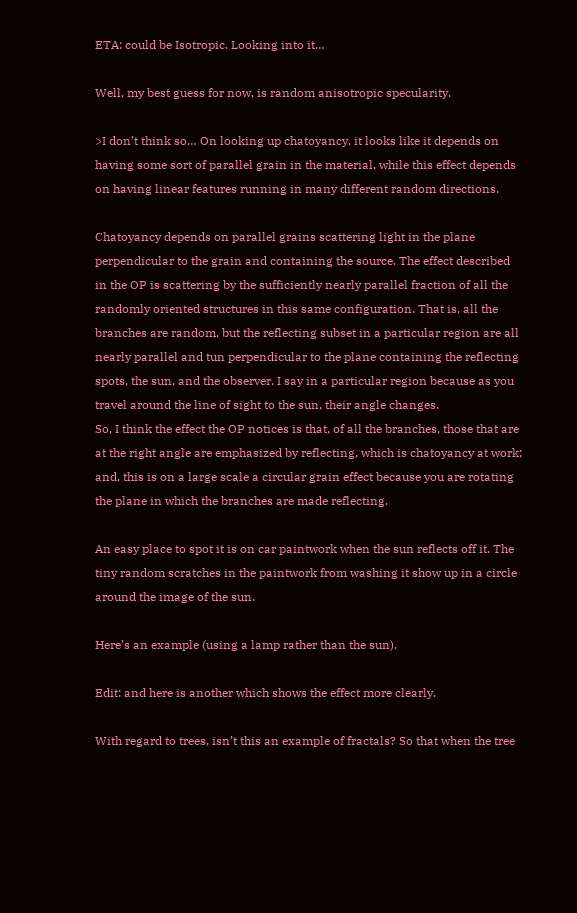ETA: could be Isotropic. Looking into it…

Well, my best guess for now, is random anisotropic specularity.

>I don’t think so… On looking up chatoyancy, it looks like it depends on having some sort of parallel grain in the material, while this effect depends on having linear features running in many different random directions.

Chatoyancy depends on parallel grains scattering light in the plane perpendicular to the grain and containing the source. The effect described in the OP is scattering by the sufficiently nearly parallel fraction of all the randomly oriented structures in this same configuration. That is, all the branches are random, but the reflecting subset in a particular region are all nearly parallel and tun perpendicular to the plane containing the reflecting spots, the sun, and the observer. I say in a particular region because as you travel around the line of sight to the sun, their angle changes.
So, I think the effect the OP notices is that, of all the branches, those that are at the right angle are emphasized by reflecting, which is chatoyancy at work; and, this is on a large scale a circular grain effect because you are rotating the plane in which the branches are made reflecting.

An easy place to spot it is on car paintwork when the sun reflects off it. The tiny random scratches in the paintwork from washing it show up in a circle around the image of the sun.

Here’s an example (using a lamp rather than the sun).

Edit: and here is another which shows the effect more clearly.

With regard to trees, isn’t this an example of fractals? So that when the tree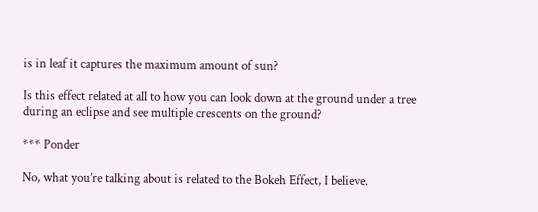is in leaf it captures the maximum amount of sun?

Is this effect related at all to how you can look down at the ground under a tree during an eclipse and see multiple crescents on the ground?

*** Ponder

No, what you’re talking about is related to the Bokeh Effect, I believe.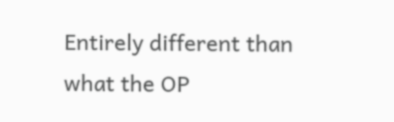Entirely different than what the OP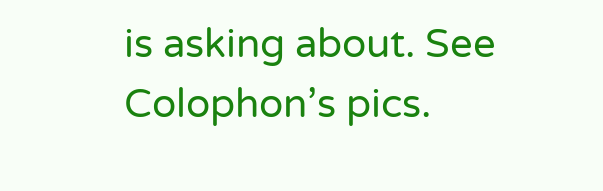is asking about. See Colophon’s pics.